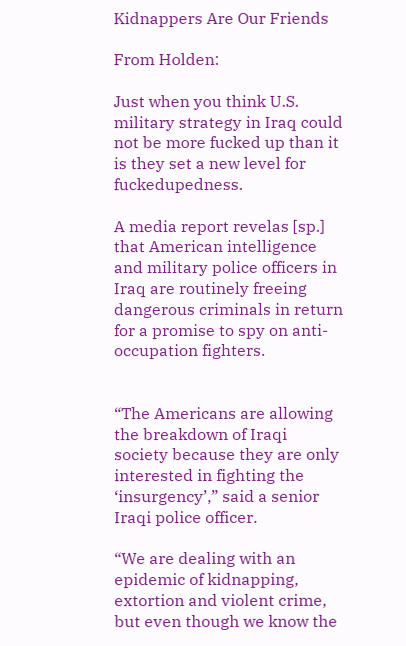Kidnappers Are Our Friends

From Holden:

Just when you think U.S. military strategy in Iraq could not be more fucked up than it is they set a new level for fuckedupedness.

A media report revelas [sp.] that American intelligence and military police officers in Iraq are routinely freeing dangerous criminals in return for a promise to spy on anti-occupation fighters.


“The Americans are allowing the breakdown of Iraqi society because they are only interested in fighting the ‘insurgency’,” said a senior Iraqi police officer.

“We are dealing with an epidemic of kidnapping, extortion and violent crime, but even though we know the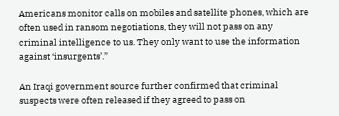Americans monitor calls on mobiles and satellite phones, which are often used in ransom negotiations, they will not pass on any criminal intelligence to us. They only want to use the information against ‘insurgents’.”

An Iraqi government source further confirmed that criminal suspects were often released if they agreed to pass on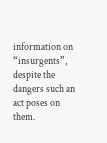information on “insurgents”, despite the dangers such an act poses on them.